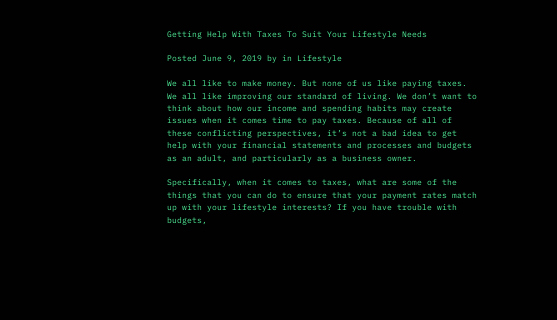Getting Help With Taxes To Suit Your Lifestyle Needs

Posted June 9, 2019 by in Lifestyle

We all like to make money. But none of us like paying taxes. We all like improving our standard of living. We don’t want to think about how our income and spending habits may create issues when it comes time to pay taxes. Because of all of these conflicting perspectives, it’s not a bad idea to get help with your financial statements and processes and budgets as an adult, and particularly as a business owner.

Specifically, when it comes to taxes, what are some of the things that you can do to ensure that your payment rates match up with your lifestyle interests? If you have trouble with budgets,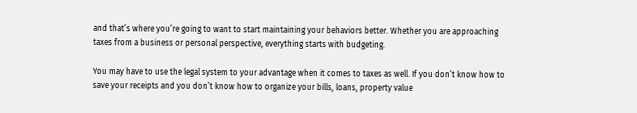and that’s where you’re going to want to start maintaining your behaviors better. Whether you are approaching taxes from a business or personal perspective, everything starts with budgeting.

You may have to use the legal system to your advantage when it comes to taxes as well. If you don’t know how to save your receipts and you don’t know how to organize your bills, loans, property value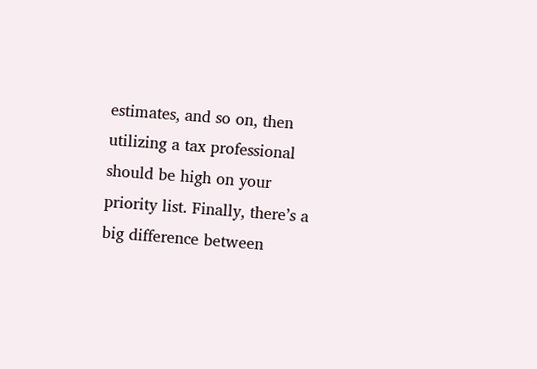estimates, and so on, then utilizing a tax professional should be high on your priority list. Finally, there’s a big difference between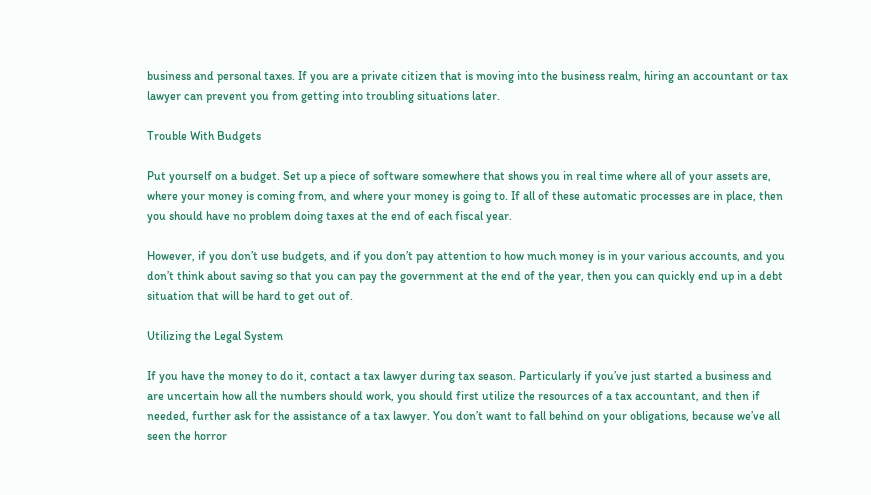business and personal taxes. If you are a private citizen that is moving into the business realm, hiring an accountant or tax lawyer can prevent you from getting into troubling situations later.

Trouble With Budgets

Put yourself on a budget. Set up a piece of software somewhere that shows you in real time where all of your assets are, where your money is coming from, and where your money is going to. If all of these automatic processes are in place, then you should have no problem doing taxes at the end of each fiscal year.

However, if you don’t use budgets, and if you don’t pay attention to how much money is in your various accounts, and you don’t think about saving so that you can pay the government at the end of the year, then you can quickly end up in a debt situation that will be hard to get out of.

Utilizing the Legal System

If you have the money to do it, contact a tax lawyer during tax season. Particularly if you’ve just started a business and are uncertain how all the numbers should work, you should first utilize the resources of a tax accountant, and then if needed, further ask for the assistance of a tax lawyer. You don’t want to fall behind on your obligations, because we’ve all seen the horror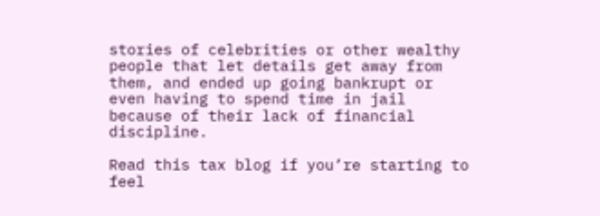stories of celebrities or other wealthy people that let details get away from them, and ended up going bankrupt or even having to spend time in jail because of their lack of financial discipline.

Read this tax blog if you’re starting to feel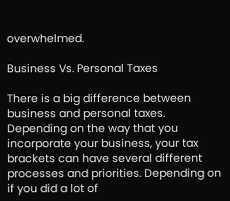overwhelmed.

Business Vs. Personal Taxes

There is a big difference between business and personal taxes. Depending on the way that you incorporate your business, your tax brackets can have several different processes and priorities. Depending on if you did a lot of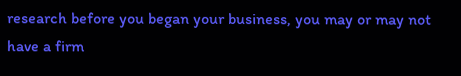research before you began your business, you may or may not have a firm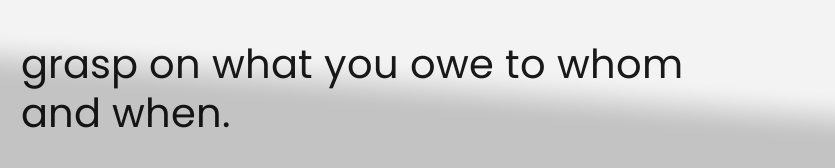grasp on what you owe to whom and when.